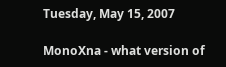Tuesday, May 15, 2007

MonoXna - what version of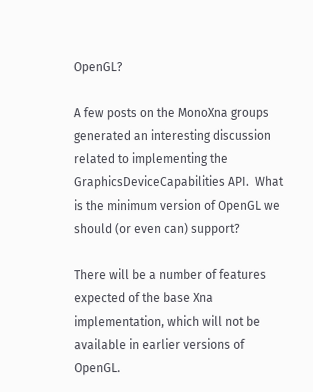OpenGL?

A few posts on the MonoXna groups generated an interesting discussion related to implementing the GraphicsDeviceCapabilities API.  What is the minimum version of OpenGL we should (or even can) support?

There will be a number of features expected of the base Xna implementation, which will not be available in earlier versions of OpenGL.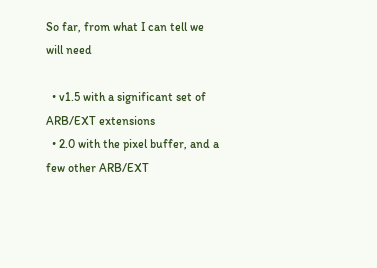So far, from what I can tell we will need

  • v1.5 with a significant set of ARB/EXT extensions
  • 2.0 with the pixel buffer, and a few other ARB/EXT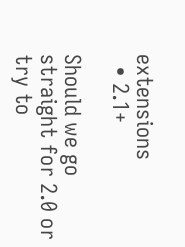extensions
  • 2.1+

Should we go straight for 2.0 or try to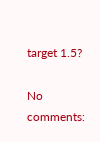target 1.5?

No comments: